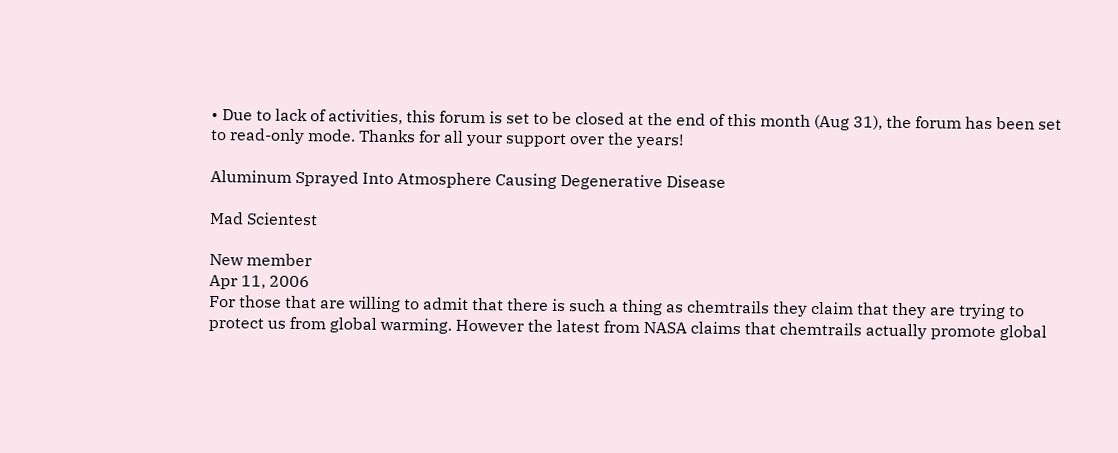• Due to lack of activities, this forum is set to be closed at the end of this month (Aug 31), the forum has been set to read-only mode. Thanks for all your support over the years!

Aluminum Sprayed Into Atmosphere Causing Degenerative Disease

Mad Scientest

New member
Apr 11, 2006
For those that are willing to admit that there is such a thing as chemtrails they claim that they are trying to protect us from global warming. However the latest from NASA claims that chemtrails actually promote global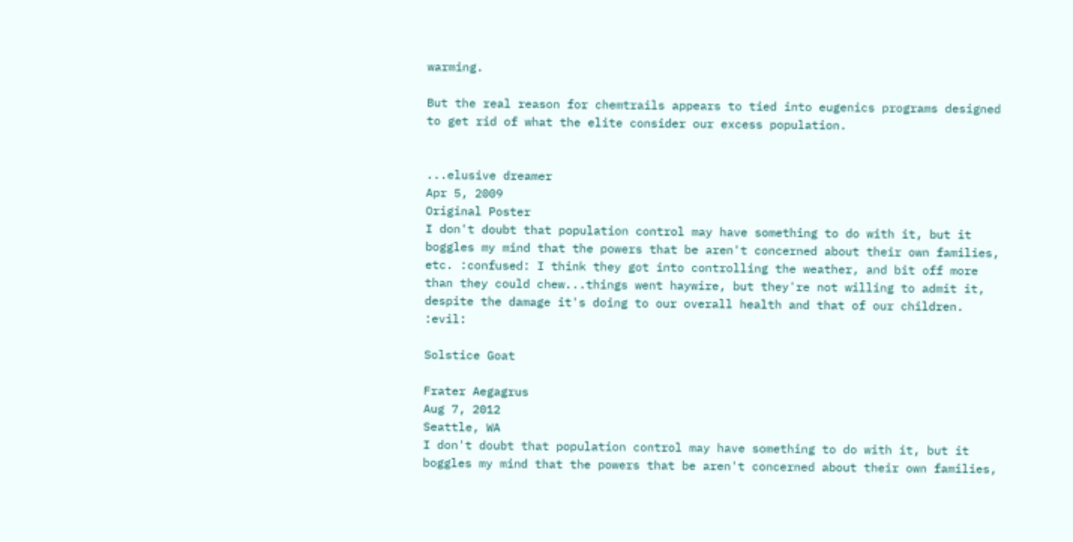warming.

But the real reason for chemtrails appears to tied into eugenics programs designed to get rid of what the elite consider our excess population.


...elusive dreamer
Apr 5, 2009
Original Poster
I don't doubt that population control may have something to do with it, but it boggles my mind that the powers that be aren't concerned about their own families, etc. :confused: I think they got into controlling the weather, and bit off more than they could chew...things went haywire, but they're not willing to admit it, despite the damage it's doing to our overall health and that of our children. :evil:

Solstice Goat

Frater Aegagrus
Aug 7, 2012
Seattle, WA
I don't doubt that population control may have something to do with it, but it boggles my mind that the powers that be aren't concerned about their own families,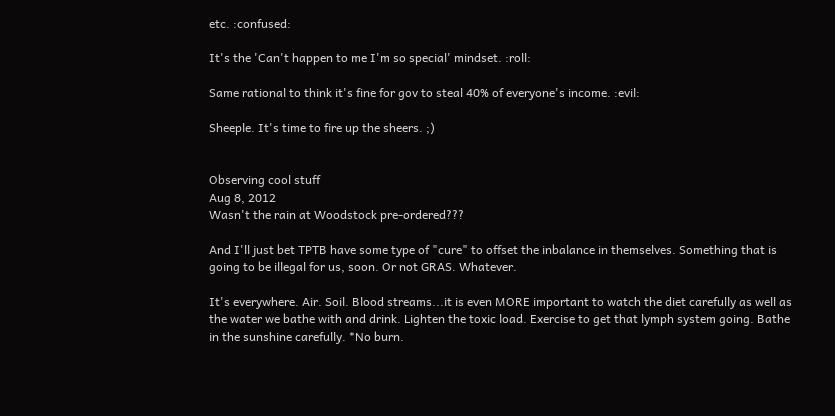etc. :confused:

It's the 'Can't happen to me I'm so special' mindset. :roll:

Same rational to think it's fine for gov to steal 40% of everyone's income. :evil:

Sheeple. It's time to fire up the sheers. ;)


Observing cool stuff
Aug 8, 2012
Wasn't the rain at Woodstock pre-ordered???

And I'll just bet TPTB have some type of "cure" to offset the inbalance in themselves. Something that is going to be illegal for us, soon. Or not GRAS. Whatever.

It's everywhere. Air. Soil. Blood streams...it is even MORE important to watch the diet carefully as well as the water we bathe with and drink. Lighten the toxic load. Exercise to get that lymph system going. Bathe in the sunshine carefully. *No burn.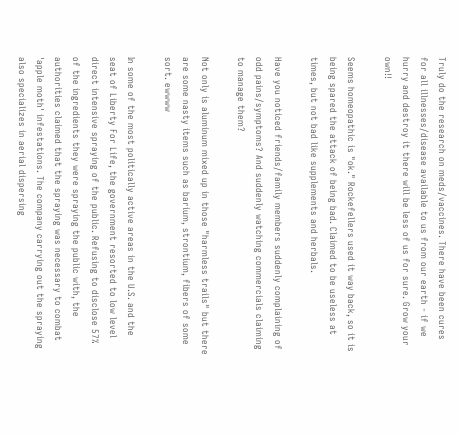Truly do the research on meds/vaccines. There have been cures for all illnesses/disease available to us from our earth - if we hurry and destroy it there will be less of us for sure. Grow your own!!

Seems homeopathic is "ok." Rockefellers used it way back, so it is being spared the attack of being bad. Claimed to be useless at times, but not bad like supplements and herbals.

Have you noticed friends/family members suddenly complaining of odd pains/symptoms? And suddenly watching commercials claiming to manage them?

Not only is aluminum mixed up in those "harmless trails" but there are some nasty items such as barium, strontium, fibers of some sort. ewwww

In some of the most politically active areas in the U.S. and the seat of Liberty For Life, the government resorted to low level direct intensive spraying of the public. Refusing to disclose 57% of the ingredients they were spraying the public with, the authorities claimed that the spraying was necessary to combat 'apple moth' infestations. The company carrying out the spraying also specializes in aerial dispersing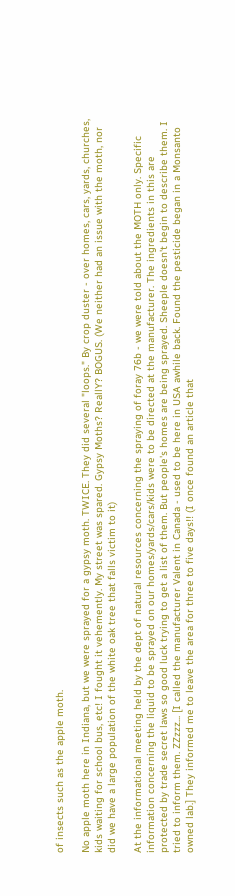of insects such as the apple moth.

No apple moth here in Indiana, but we were sprayed for a gypsy moth. TWICE. They did several "loops." By crop duster - over homes, cars, yards, churches, kids waiting for school bus, etc! I fought it vehemently. My street was spared. Gypsy Moths? ReallY? BOGUS. (We neither had an issue with the moth, nor did we have a large population of the white oak tree that falls victim to it)

At the informational meeting held by the dept of natural resources concerning the spraying of foray 76b - we were told about the MOTH only. Specific information concerning the liquid to be sprayed on our homes/yards/cars/kids were to be directed at the manufacturer. The ingredients in this are protected by trade secret laws so good luck trying to get a list of them. But people's homes are being sprayed. Sheeple doesn't begin to describe them. I tried to inform them. ZZzzz... [I called the manufacturer Valent in Canada - used to be here in USA awhile back. Found the pesticide began in a Monsanto owned lab.] They informed me to leave the area for three to five days!! (I once found an article that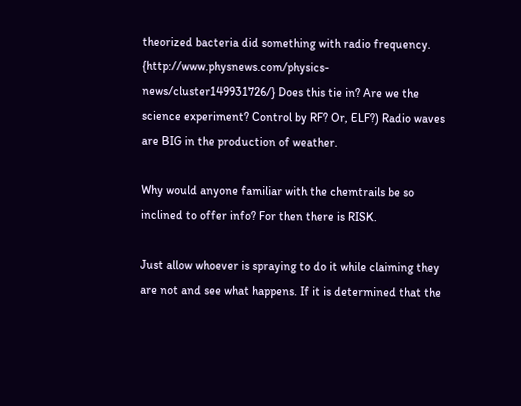theorized bacteria did something with radio frequency. {http://www.physnews.com/physics-news/cluster149931726/} Does this tie in? Are we the science experiment? Control by RF? Or, ELF?) Radio waves are BIG in the production of weather.

Why would anyone familiar with the chemtrails be so inclined to offer info? For then there is RISK.

Just allow whoever is spraying to do it while claiming they are not and see what happens. If it is determined that the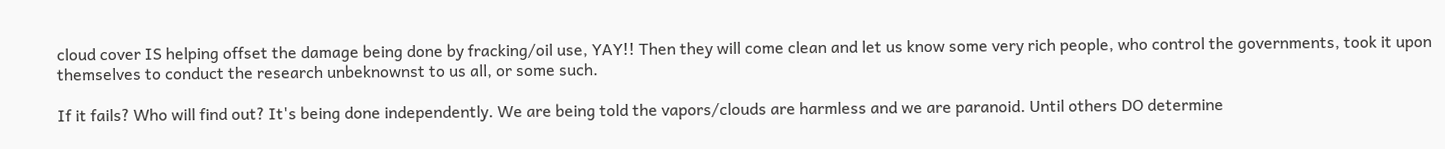cloud cover IS helping offset the damage being done by fracking/oil use, YAY!! Then they will come clean and let us know some very rich people, who control the governments, took it upon themselves to conduct the research unbeknownst to us all, or some such.

If it fails? Who will find out? It's being done independently. We are being told the vapors/clouds are harmless and we are paranoid. Until others DO determine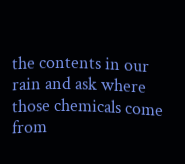the contents in our rain and ask where those chemicals come from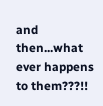and then...what ever happens to them???!!